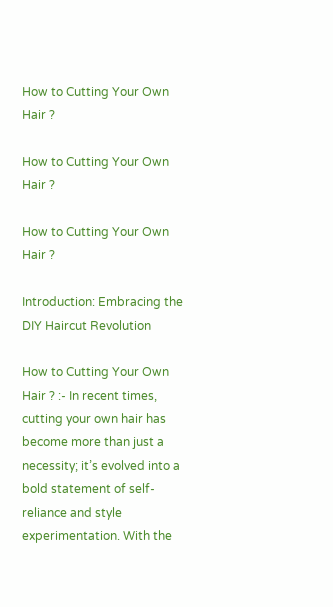How to Cutting Your Own Hair ?

How to Cutting Your Own Hair ?

How to Cutting Your Own Hair ?

Introduction: Embracing the DIY Haircut Revolution

How to Cutting Your Own Hair ? :- In recent times, cutting your own hair has become more than just a necessity; it’s evolved into a bold statement of self-reliance and style experimentation. With the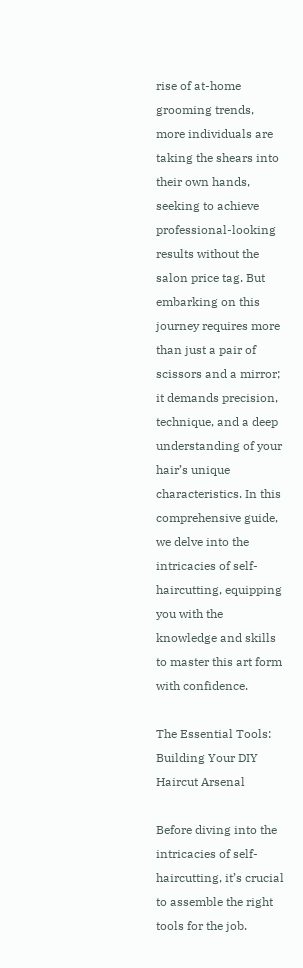rise of at-home grooming trends, more individuals are taking the shears into their own hands, seeking to achieve professional-looking results without the salon price tag. But embarking on this journey requires more than just a pair of scissors and a mirror; it demands precision, technique, and a deep understanding of your hair’s unique characteristics. In this comprehensive guide, we delve into the intricacies of self-haircutting, equipping you with the knowledge and skills to master this art form with confidence.

The Essential Tools: Building Your DIY Haircut Arsenal

Before diving into the intricacies of self-haircutting, it’s crucial to assemble the right tools for the job.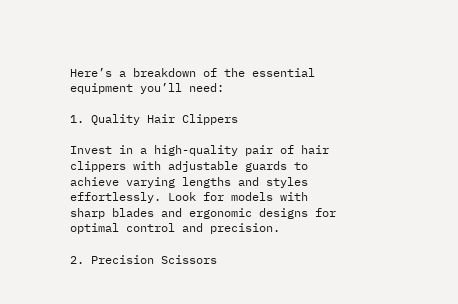Here’s a breakdown of the essential equipment you’ll need:

1. Quality Hair Clippers

Invest in a high-quality pair of hair clippers with adjustable guards to achieve varying lengths and styles effortlessly. Look for models with sharp blades and ergonomic designs for optimal control and precision.

2. Precision Scissors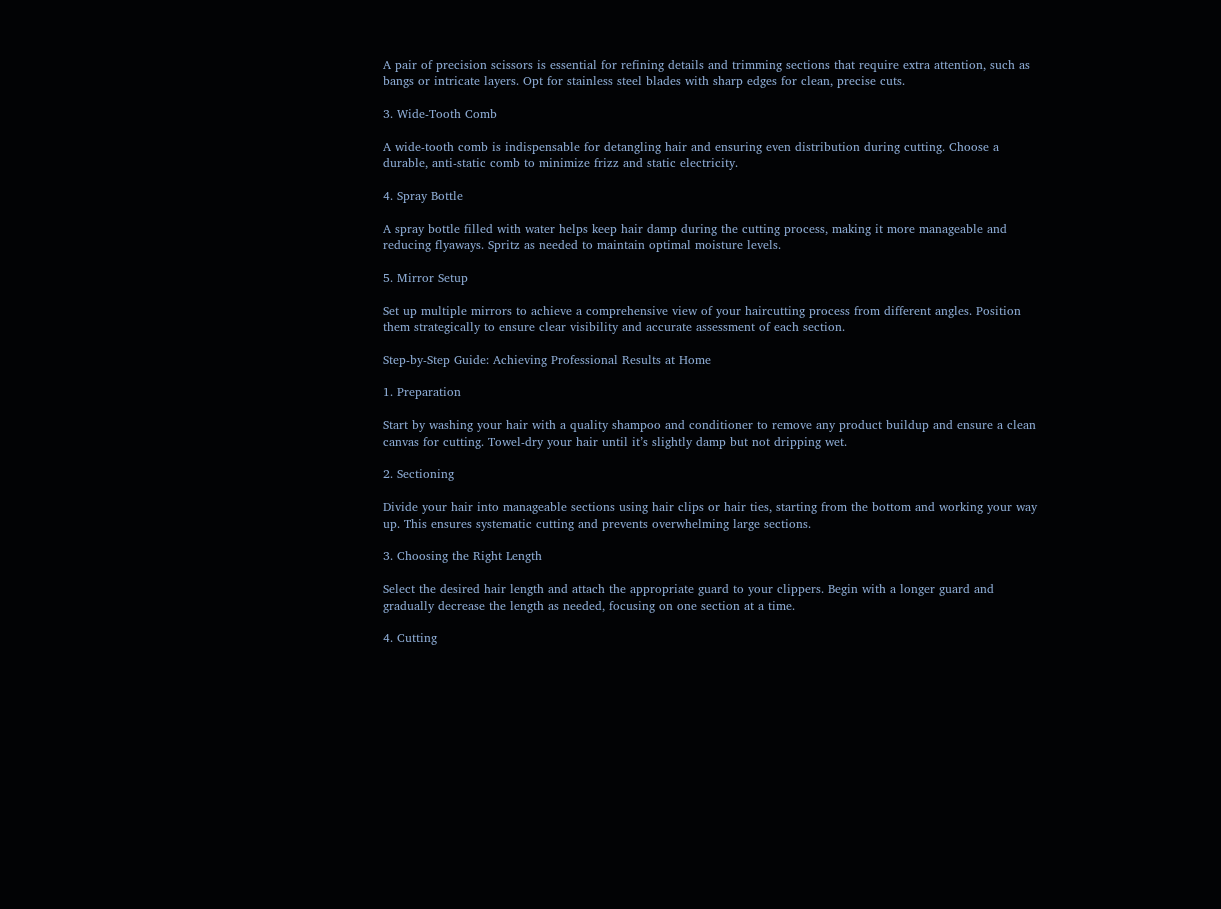A pair of precision scissors is essential for refining details and trimming sections that require extra attention, such as bangs or intricate layers. Opt for stainless steel blades with sharp edges for clean, precise cuts.

3. Wide-Tooth Comb

A wide-tooth comb is indispensable for detangling hair and ensuring even distribution during cutting. Choose a durable, anti-static comb to minimize frizz and static electricity.

4. Spray Bottle

A spray bottle filled with water helps keep hair damp during the cutting process, making it more manageable and reducing flyaways. Spritz as needed to maintain optimal moisture levels.

5. Mirror Setup

Set up multiple mirrors to achieve a comprehensive view of your haircutting process from different angles. Position them strategically to ensure clear visibility and accurate assessment of each section.

Step-by-Step Guide: Achieving Professional Results at Home

1. Preparation

Start by washing your hair with a quality shampoo and conditioner to remove any product buildup and ensure a clean canvas for cutting. Towel-dry your hair until it’s slightly damp but not dripping wet.

2. Sectioning

Divide your hair into manageable sections using hair clips or hair ties, starting from the bottom and working your way up. This ensures systematic cutting and prevents overwhelming large sections.

3. Choosing the Right Length

Select the desired hair length and attach the appropriate guard to your clippers. Begin with a longer guard and gradually decrease the length as needed, focusing on one section at a time.

4. Cutting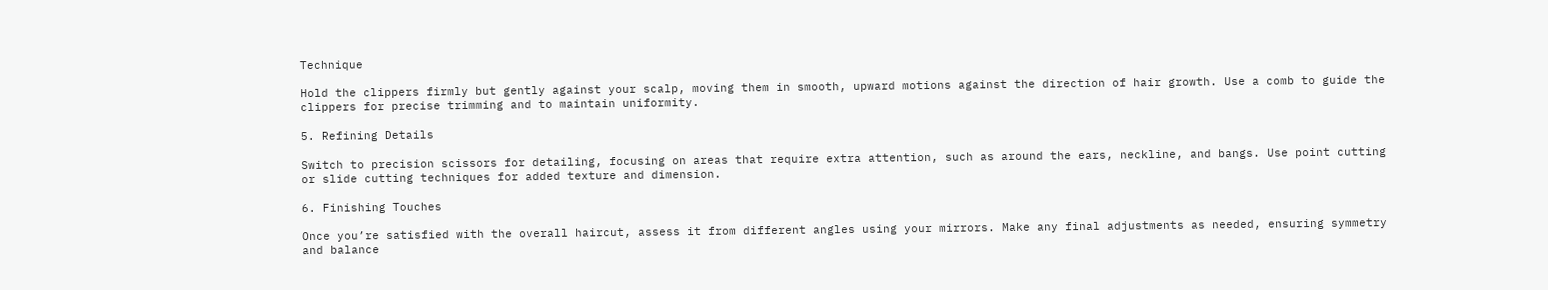Technique

Hold the clippers firmly but gently against your scalp, moving them in smooth, upward motions against the direction of hair growth. Use a comb to guide the clippers for precise trimming and to maintain uniformity.

5. Refining Details

Switch to precision scissors for detailing, focusing on areas that require extra attention, such as around the ears, neckline, and bangs. Use point cutting or slide cutting techniques for added texture and dimension.

6. Finishing Touches

Once you’re satisfied with the overall haircut, assess it from different angles using your mirrors. Make any final adjustments as needed, ensuring symmetry and balance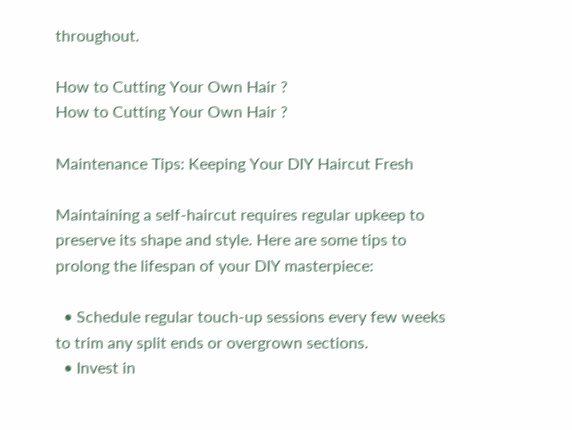throughout.

How to Cutting Your Own Hair ?
How to Cutting Your Own Hair ?

Maintenance Tips: Keeping Your DIY Haircut Fresh

Maintaining a self-haircut requires regular upkeep to preserve its shape and style. Here are some tips to prolong the lifespan of your DIY masterpiece:

  • Schedule regular touch-up sessions every few weeks to trim any split ends or overgrown sections.
  • Invest in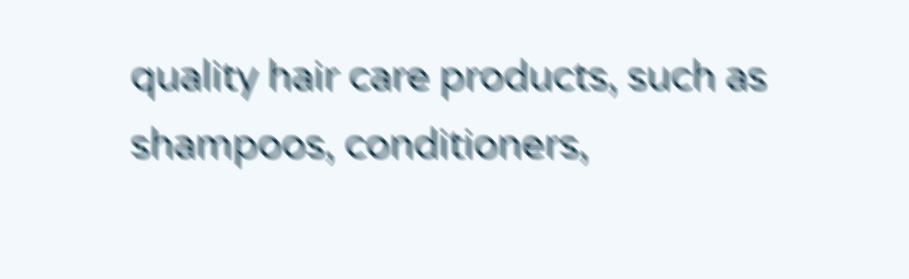quality hair care products, such as shampoos, conditioners,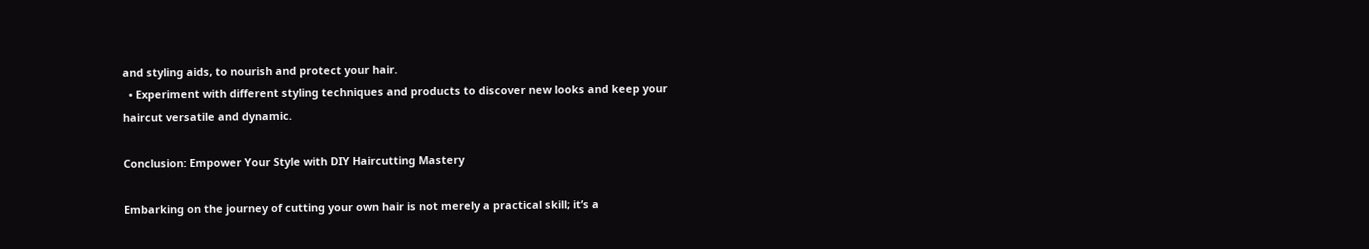and styling aids, to nourish and protect your hair.
  • Experiment with different styling techniques and products to discover new looks and keep your haircut versatile and dynamic.

Conclusion: Empower Your Style with DIY Haircutting Mastery

Embarking on the journey of cutting your own hair is not merely a practical skill; it’s a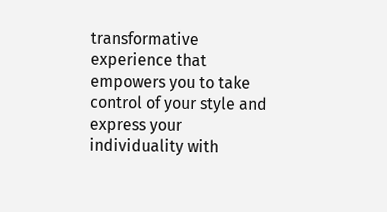transformative experience that empowers you to take control of your style and express your individuality with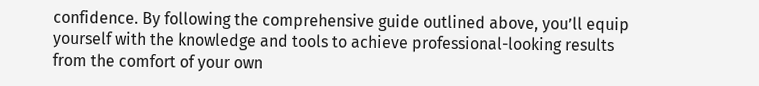confidence. By following the comprehensive guide outlined above, you’ll equip yourself with the knowledge and tools to achieve professional-looking results from the comfort of your own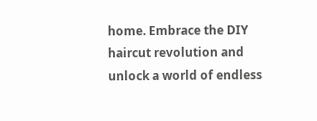home. Embrace the DIY haircut revolution and unlock a world of endless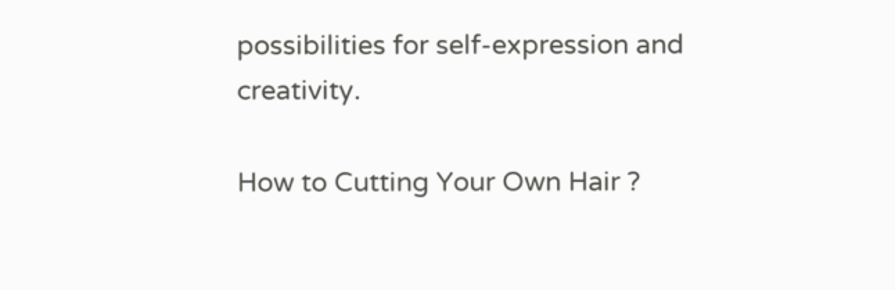possibilities for self-expression and creativity.

How to Cutting Your Own Hair ?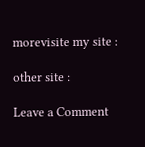morevisite my site :

other site :

Leave a Comment